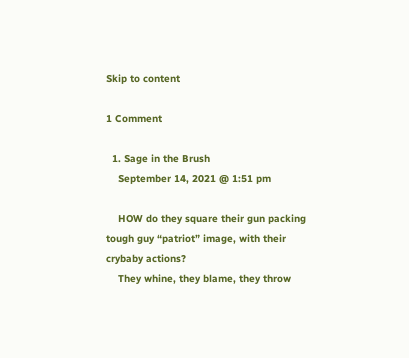Skip to content

1 Comment

  1. Sage in the Brush
    September 14, 2021 @ 1:51 pm

    HOW do they square their gun packing tough guy “patriot” image, with their crybaby actions?
    They whine, they blame, they throw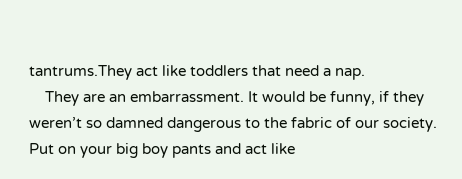tantrums.They act like toddlers that need a nap.
    They are an embarrassment. It would be funny, if they weren’t so damned dangerous to the fabric of our society. Put on your big boy pants and act like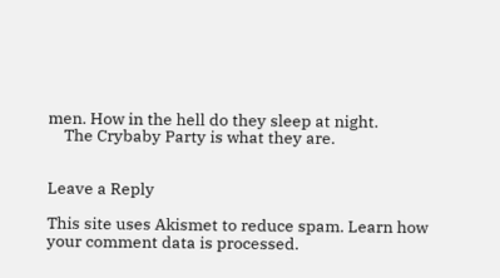men. How in the hell do they sleep at night.
    The Crybaby Party is what they are.


Leave a Reply

This site uses Akismet to reduce spam. Learn how your comment data is processed.